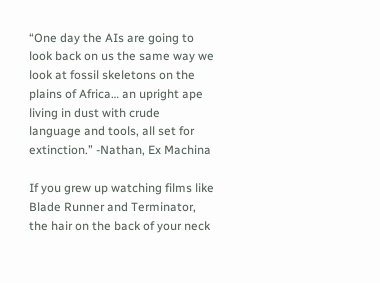“One day the AIs are going to look back on us the same way we look at fossil skeletons on the plains of Africa… an upright ape living in dust with crude language and tools, all set for extinction.” -Nathan, Ex Machina

If you grew up watching films like Blade Runner and Terminator, the hair on the back of your neck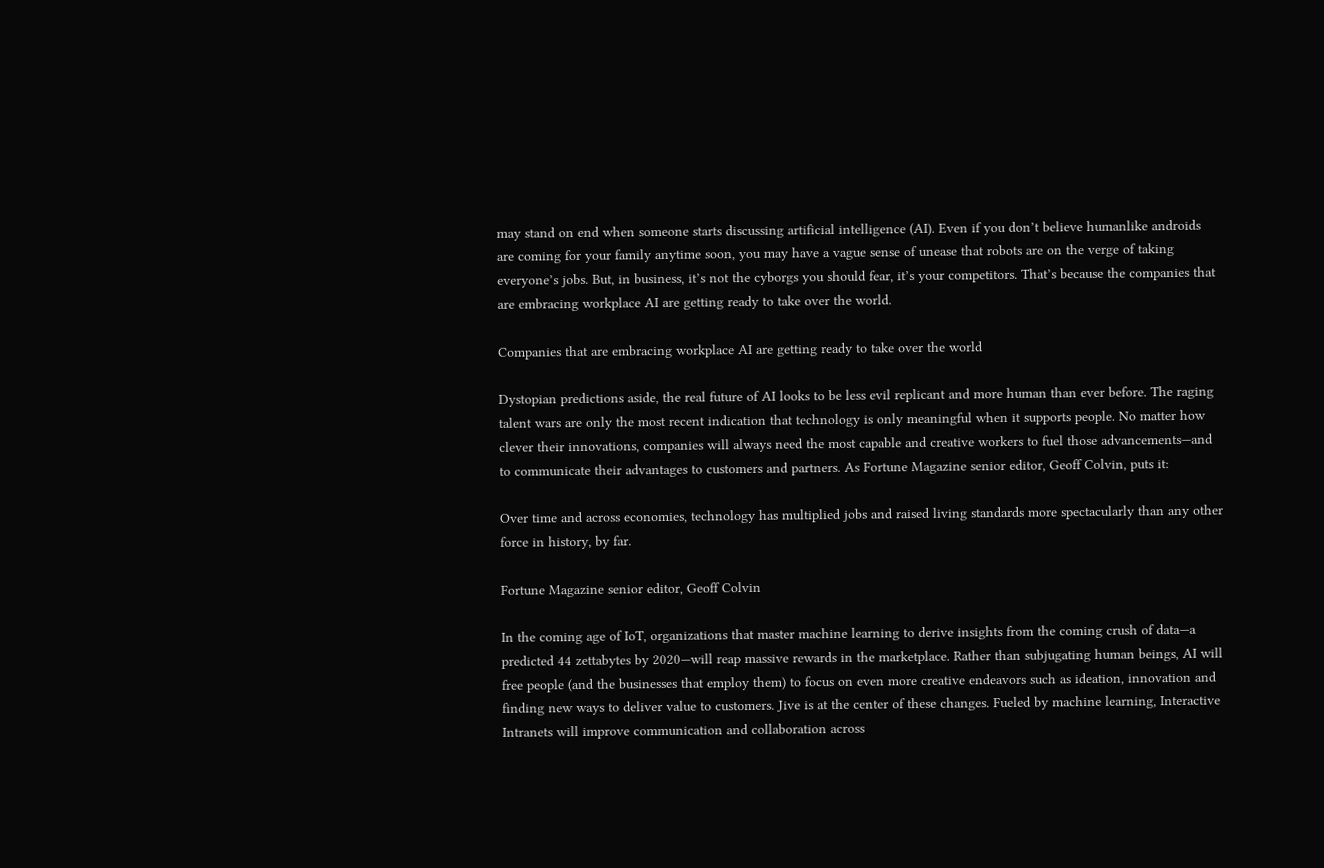may stand on end when someone starts discussing artificial intelligence (AI). Even if you don’t believe humanlike androids are coming for your family anytime soon, you may have a vague sense of unease that robots are on the verge of taking everyone’s jobs. But, in business, it’s not the cyborgs you should fear, it’s your competitors. That’s because the companies that are embracing workplace AI are getting ready to take over the world.

Companies that are embracing workplace AI are getting ready to take over the world

Dystopian predictions aside, the real future of AI looks to be less evil replicant and more human than ever before. The raging talent wars are only the most recent indication that technology is only meaningful when it supports people. No matter how clever their innovations, companies will always need the most capable and creative workers to fuel those advancements—and to communicate their advantages to customers and partners. As Fortune Magazine senior editor, Geoff Colvin, puts it:

Over time and across economies, technology has multiplied jobs and raised living standards more spectacularly than any other force in history, by far.

Fortune Magazine senior editor, Geoff Colvin

In the coming age of IoT, organizations that master machine learning to derive insights from the coming crush of data—a predicted 44 zettabytes by 2020—will reap massive rewards in the marketplace. Rather than subjugating human beings, AI will free people (and the businesses that employ them) to focus on even more creative endeavors such as ideation, innovation and finding new ways to deliver value to customers. Jive is at the center of these changes. Fueled by machine learning, Interactive Intranets will improve communication and collaboration across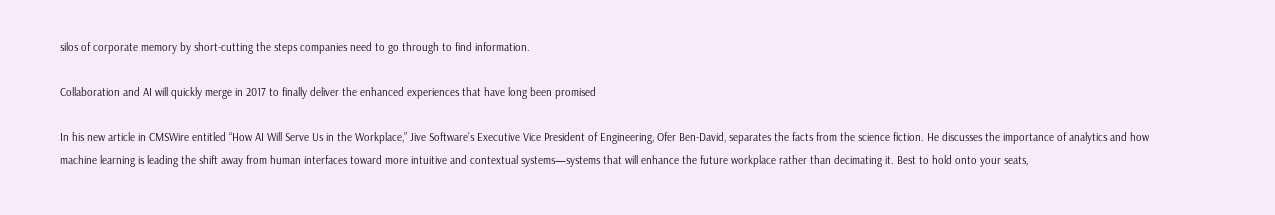silos of corporate memory by short-cutting the steps companies need to go through to find information.

Collaboration and AI will quickly merge in 2017 to finally deliver the enhanced experiences that have long been promised

In his new article in CMSWire entitled “How AI Will Serve Us in the Workplace,” Jive Software’s Executive Vice President of Engineering, Ofer Ben-David, separates the facts from the science fiction. He discusses the importance of analytics and how machine learning is leading the shift away from human interfaces toward more intuitive and contextual systems—systems that will enhance the future workplace rather than decimating it. Best to hold onto your seats,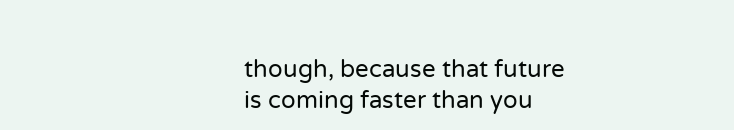though, because that future is coming faster than you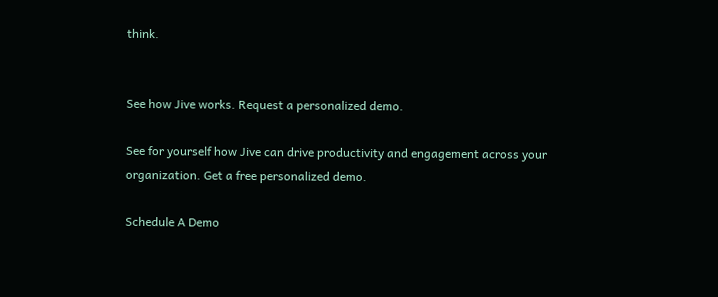think.


See how Jive works. Request a personalized demo.

See for yourself how Jive can drive productivity and engagement across your organization. Get a free personalized demo.

Schedule A Demo